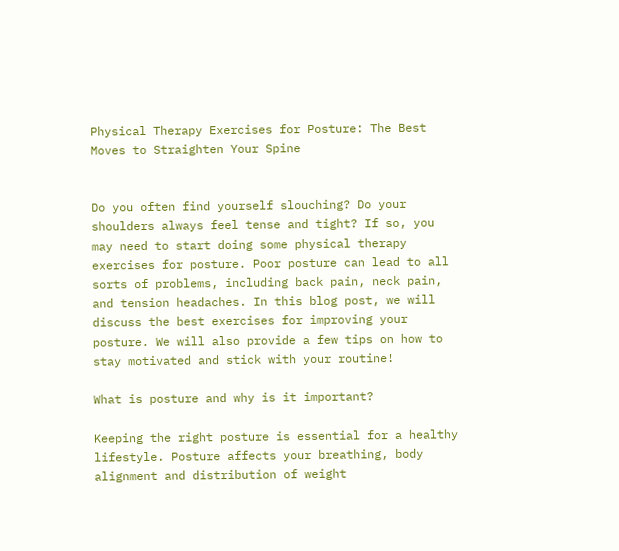Physical Therapy Exercises for Posture: The Best Moves to Straighten Your Spine


Do you often find yourself slouching? Do your shoulders always feel tense and tight? If so, you may need to start doing some physical therapy exercises for posture. Poor posture can lead to all sorts of problems, including back pain, neck pain, and tension headaches. In this blog post, we will discuss the best exercises for improving your posture. We will also provide a few tips on how to stay motivated and stick with your routine!

What is posture and why is it important?

Keeping the right posture is essential for a healthy lifestyle. Posture affects your breathing, body alignment and distribution of weight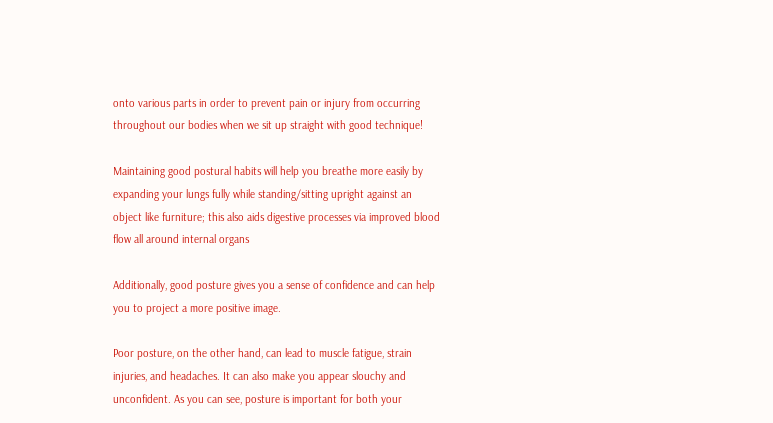onto various parts in order to prevent pain or injury from occurring throughout our bodies when we sit up straight with good technique!

Maintaining good postural habits will help you breathe more easily by expanding your lungs fully while standing/sitting upright against an object like furniture; this also aids digestive processes via improved blood flow all around internal organs

Additionally, good posture gives you a sense of confidence and can help you to project a more positive image.

Poor posture, on the other hand, can lead to muscle fatigue, strain injuries, and headaches. It can also make you appear slouchy and unconfident. As you can see, posture is important for both your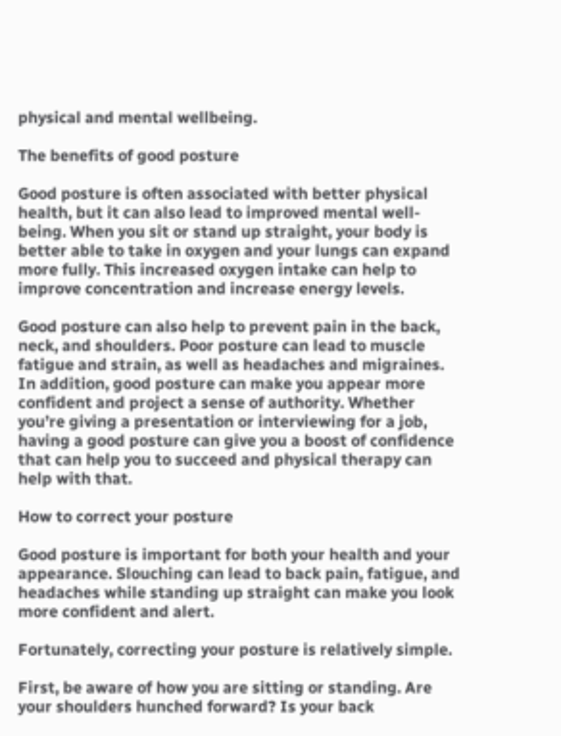physical and mental wellbeing.

The benefits of good posture

Good posture is often associated with better physical health, but it can also lead to improved mental well-being. When you sit or stand up straight, your body is better able to take in oxygen and your lungs can expand more fully. This increased oxygen intake can help to improve concentration and increase energy levels.

Good posture can also help to prevent pain in the back, neck, and shoulders. Poor posture can lead to muscle fatigue and strain, as well as headaches and migraines. In addition, good posture can make you appear more confident and project a sense of authority. Whether you’re giving a presentation or interviewing for a job, having a good posture can give you a boost of confidence that can help you to succeed and physical therapy can help with that.

How to correct your posture

Good posture is important for both your health and your appearance. Slouching can lead to back pain, fatigue, and headaches while standing up straight can make you look more confident and alert.

Fortunately, correcting your posture is relatively simple.

First, be aware of how you are sitting or standing. Are your shoulders hunched forward? Is your back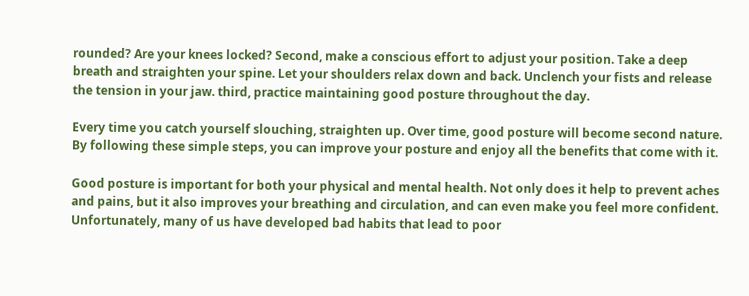rounded? Are your knees locked? Second, make a conscious effort to adjust your position. Take a deep breath and straighten your spine. Let your shoulders relax down and back. Unclench your fists and release the tension in your jaw. third, practice maintaining good posture throughout the day.

Every time you catch yourself slouching, straighten up. Over time, good posture will become second nature. By following these simple steps, you can improve your posture and enjoy all the benefits that come with it.

Good posture is important for both your physical and mental health. Not only does it help to prevent aches and pains, but it also improves your breathing and circulation, and can even make you feel more confident. Unfortunately, many of us have developed bad habits that lead to poor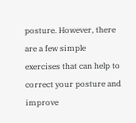posture. However, there are a few simple exercises that can help to correct your posture and improve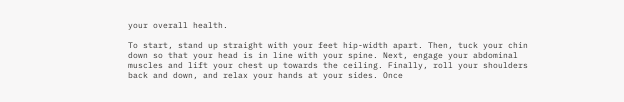your overall health.

To start, stand up straight with your feet hip-width apart. Then, tuck your chin down so that your head is in line with your spine. Next, engage your abdominal muscles and lift your chest up towards the ceiling. Finally, roll your shoulders back and down, and relax your hands at your sides. Once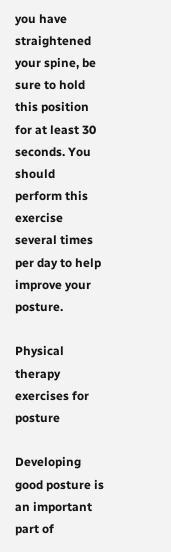you have straightened your spine, be sure to hold this position for at least 30 seconds. You should perform this exercise several times per day to help improve your posture.

Physical therapy exercises for posture

Developing good posture is an important part of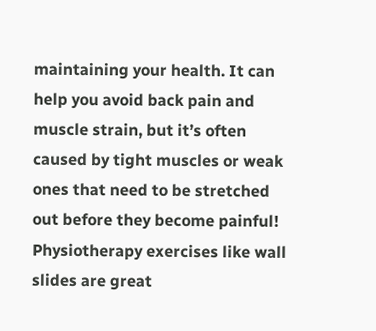maintaining your health. It can help you avoid back pain and muscle strain, but it’s often caused by tight muscles or weak ones that need to be stretched out before they become painful! Physiotherapy exercises like wall slides are great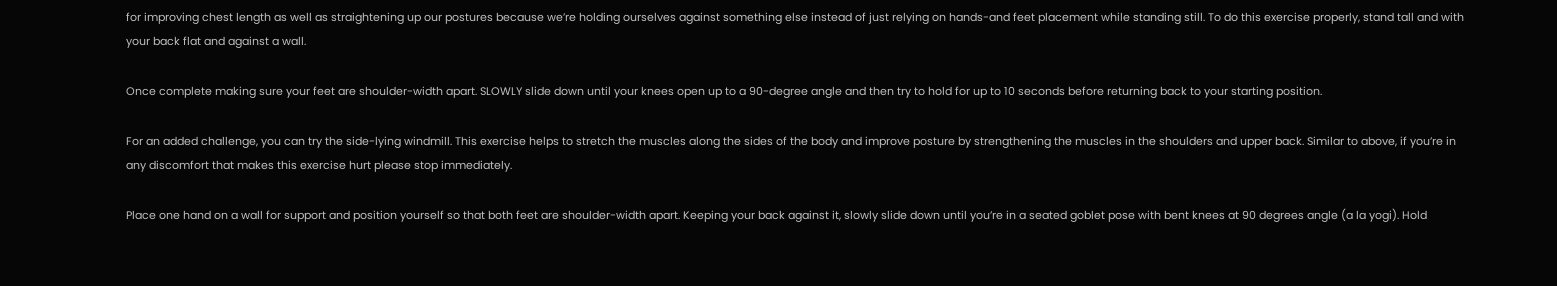for improving chest length as well as straightening up our postures because we’re holding ourselves against something else instead of just relying on hands-and feet placement while standing still. To do this exercise properly, stand tall and with your back flat and against a wall.

Once complete making sure your feet are shoulder-width apart. SLOWLY slide down until your knees open up to a 90-degree angle and then try to hold for up to 10 seconds before returning back to your starting position.

For an added challenge, you can try the side-lying windmill. This exercise helps to stretch the muscles along the sides of the body and improve posture by strengthening the muscles in the shoulders and upper back. Similar to above, if you’re in any discomfort that makes this exercise hurt please stop immediately.

Place one hand on a wall for support and position yourself so that both feet are shoulder-width apart. Keeping your back against it, slowly slide down until you’re in a seated goblet pose with bent knees at 90 degrees angle (a la yogi). Hold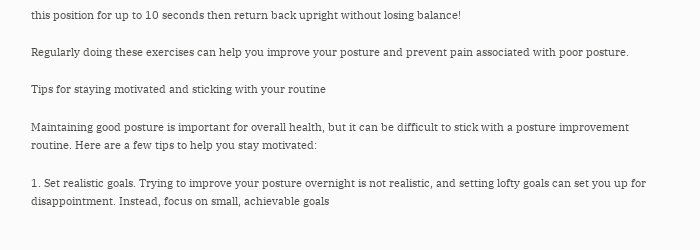this position for up to 10 seconds then return back upright without losing balance!

Regularly doing these exercises can help you improve your posture and prevent pain associated with poor posture.

Tips for staying motivated and sticking with your routine

Maintaining good posture is important for overall health, but it can be difficult to stick with a posture improvement routine. Here are a few tips to help you stay motivated:

1. Set realistic goals. Trying to improve your posture overnight is not realistic, and setting lofty goals can set you up for disappointment. Instead, focus on small, achievable goals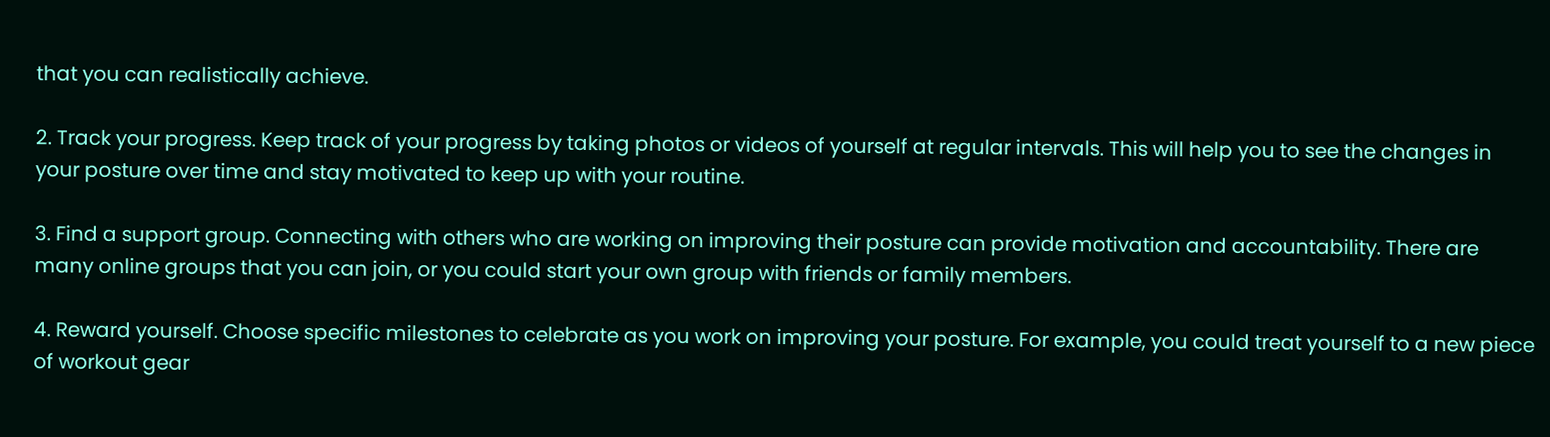that you can realistically achieve.

2. Track your progress. Keep track of your progress by taking photos or videos of yourself at regular intervals. This will help you to see the changes in your posture over time and stay motivated to keep up with your routine.

3. Find a support group. Connecting with others who are working on improving their posture can provide motivation and accountability. There are many online groups that you can join, or you could start your own group with friends or family members.

4. Reward yourself. Choose specific milestones to celebrate as you work on improving your posture. For example, you could treat yourself to a new piece of workout gear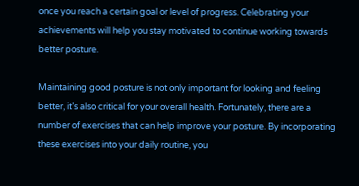once you reach a certain goal or level of progress. Celebrating your achievements will help you stay motivated to continue working towards better posture.

Maintaining good posture is not only important for looking and feeling better, it’s also critical for your overall health. Fortunately, there are a number of exercises that can help improve your posture. By incorporating these exercises into your daily routine, you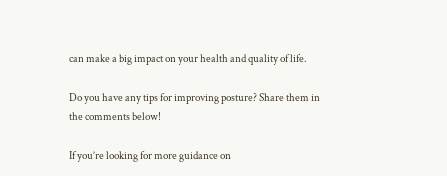can make a big impact on your health and quality of life.

Do you have any tips for improving posture? Share them in the comments below!

If you’re looking for more guidance on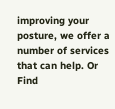improving your posture, we offer a number of services that can help. Or Find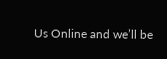Us Online and we’ll be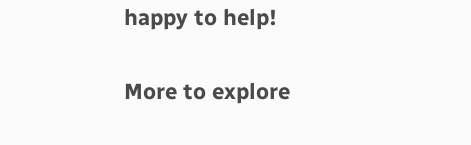happy to help!

More to explore